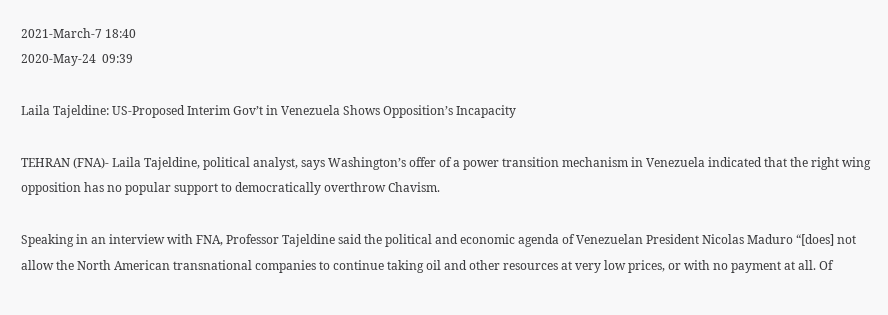2021-March-7 18:40
2020-May-24  09:39

Laila Tajeldine: US-Proposed Interim Gov’t in Venezuela Shows Opposition’s Incapacity

TEHRAN (FNA)- Laila Tajeldine, political analyst, says Washington’s offer of a power transition mechanism in Venezuela indicated that the right wing opposition has no popular support to democratically overthrow Chavism.

Speaking in an interview with FNA, Professor Tajeldine said the political and economic agenda of Venezuelan President Nicolas Maduro “[does] not allow the North American transnational companies to continue taking oil and other resources at very low prices, or with no payment at all. Of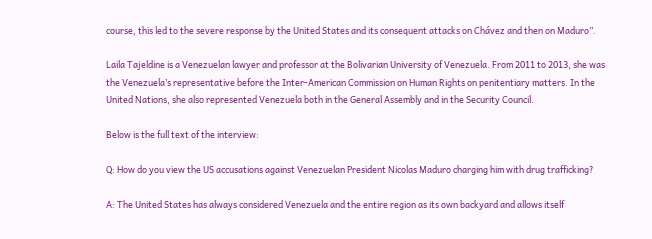course, this led to the severe response by the United States and its consequent attacks on Chávez and then on Maduro”.

Laila Tajeldine is a Venezuelan lawyer and professor at the Bolivarian University of Venezuela. From 2011 to 2013, she was the Venezuela’s representative before the Inter-American Commission on Human Rights on penitentiary matters. In the United Nations, she also represented Venezuela both in the General Assembly and in the Security Council.

Below is the full text of the interview:

Q: How do you view the US accusations against Venezuelan President Nicolas Maduro charging him with drug trafficking?

A: The United States has always considered Venezuela and the entire region as its own backyard and allows itself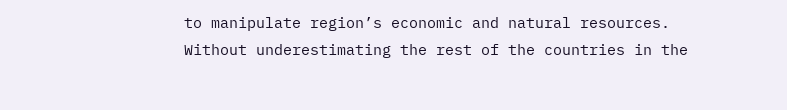to manipulate region’s economic and natural resources. Without underestimating the rest of the countries in the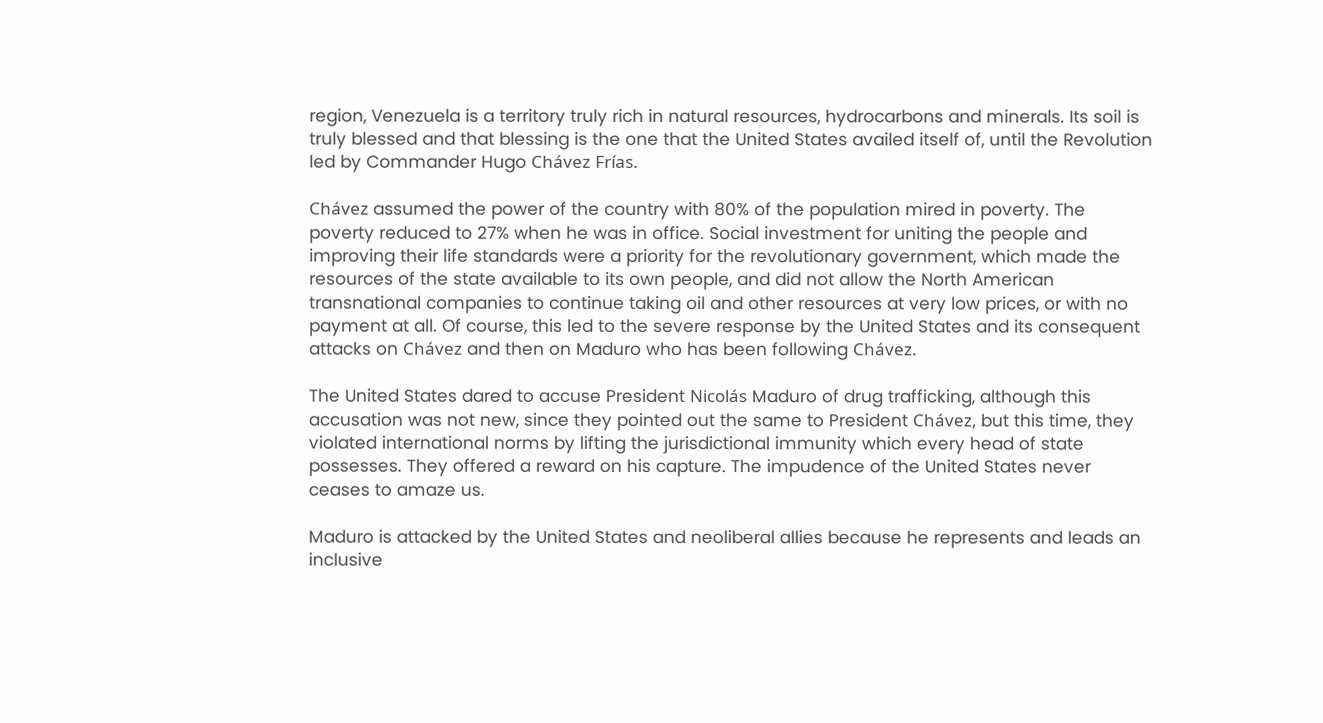region, Venezuela is a territory truly rich in natural resources, hydrocarbons and minerals. Its soil is truly blessed and that blessing is the one that the United States availed itself of, until the Revolution led by Commander Hugo Chávez Frías.

Chávez assumed the power of the country with 80% of the population mired in poverty. The poverty reduced to 27% when he was in office. Social investment for uniting the people and improving their life standards were a priority for the revolutionary government, which made the resources of the state available to its own people, and did not allow the North American transnational companies to continue taking oil and other resources at very low prices, or with no payment at all. Of course, this led to the severe response by the United States and its consequent attacks on Chávez and then on Maduro who has been following Chávez.

The United States dared to accuse President Nicolás Maduro of drug trafficking, although this accusation was not new, since they pointed out the same to President Chávez, but this time, they violated international norms by lifting the jurisdictional immunity which every head of state possesses. They offered a reward on his capture. The impudence of the United States never ceases to amaze us.

Maduro is attacked by the United States and neoliberal allies because he represents and leads an inclusive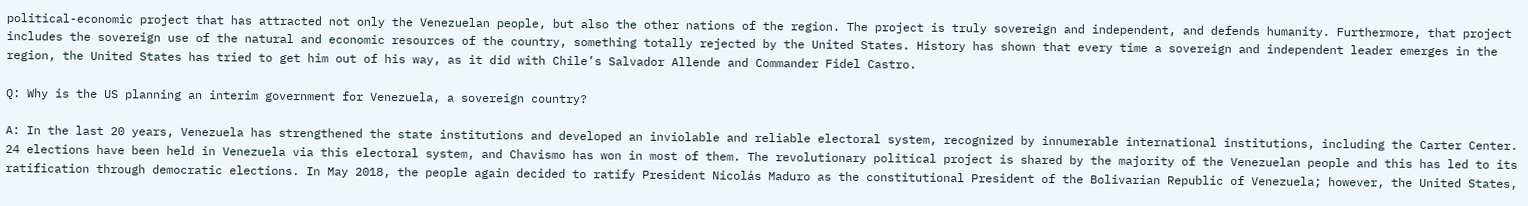political-economic project that has attracted not only the Venezuelan people, but also the other nations of the region. The project is truly sovereign and independent, and defends humanity. Furthermore, that project includes the sovereign use of the natural and economic resources of the country, something totally rejected by the United States. History has shown that every time a sovereign and independent leader emerges in the region, the United States has tried to get him out of his way, as it did with Chile’s Salvador Allende and Commander Fidel Castro.

Q: Why is the US planning an interim government for Venezuela, a sovereign country?

A: In the last 20 years, Venezuela has strengthened the state institutions and developed an inviolable and reliable electoral system, recognized by innumerable international institutions, including the Carter Center. 24 elections have been held in Venezuela via this electoral system, and Chavismo has won in most of them. The revolutionary political project is shared by the majority of the Venezuelan people and this has led to its ratification through democratic elections. In May 2018, the people again decided to ratify President Nicolás Maduro as the constitutional President of the Bolivarian Republic of Venezuela; however, the United States,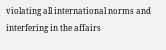violating all international norms and interfering in the affairs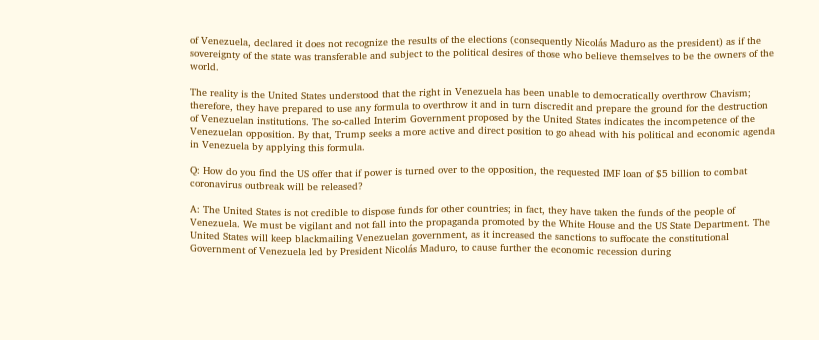of Venezuela, declared it does not recognize the results of the elections (consequently Nicolás Maduro as the president) as if the sovereignty of the state was transferable and subject to the political desires of those who believe themselves to be the owners of the world.

The reality is the United States understood that the right in Venezuela has been unable to democratically overthrow Chavism; therefore, they have prepared to use any formula to overthrow it and in turn discredit and prepare the ground for the destruction of Venezuelan institutions. The so-called Interim Government proposed by the United States indicates the incompetence of the Venezuelan opposition. By that, Trump seeks a more active and direct position to go ahead with his political and economic agenda in Venezuela by applying this formula.

Q: How do you find the US offer that if power is turned over to the opposition, the requested IMF loan of $5 billion to combat coronavirus outbreak will be released?

A: The United States is not credible to dispose funds for other countries; in fact, they have taken the funds of the people of Venezuela. We must be vigilant and not fall into the propaganda promoted by the White House and the US State Department. The United States will keep blackmailing Venezuelan government, as it increased the sanctions to suffocate the constitutional Government of Venezuela led by President Nicolás Maduro, to cause further the economic recession during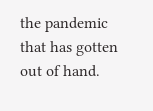the pandemic that has gotten out of hand.